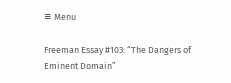≡ Menu

Freeman Essay #103: “The Dangers of Eminent Domain”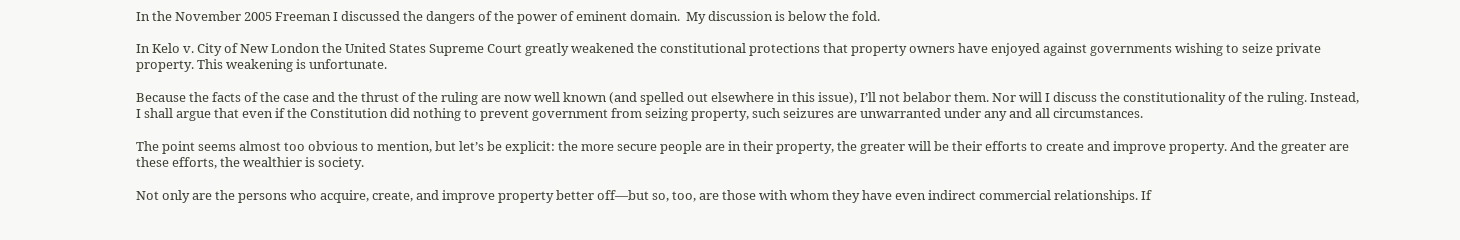In the November 2005 Freeman I discussed the dangers of the power of eminent domain.  My discussion is below the fold.

In Kelo v. City of New London the United States Supreme Court greatly weakened the constitutional protections that property owners have enjoyed against governments wishing to seize private property. This weakening is unfortunate.

Because the facts of the case and the thrust of the ruling are now well known (and spelled out elsewhere in this issue), I’ll not belabor them. Nor will I discuss the constitutionality of the ruling. Instead, I shall argue that even if the Constitution did nothing to prevent government from seizing property, such seizures are unwarranted under any and all circumstances.

The point seems almost too obvious to mention, but let’s be explicit: the more secure people are in their property, the greater will be their efforts to create and improve property. And the greater are these efforts, the wealthier is society.

Not only are the persons who acquire, create, and improve property better off—but so, too, are those with whom they have even indirect commercial relationships. If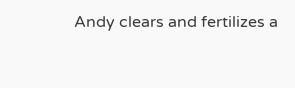Andy clears and fertilizes a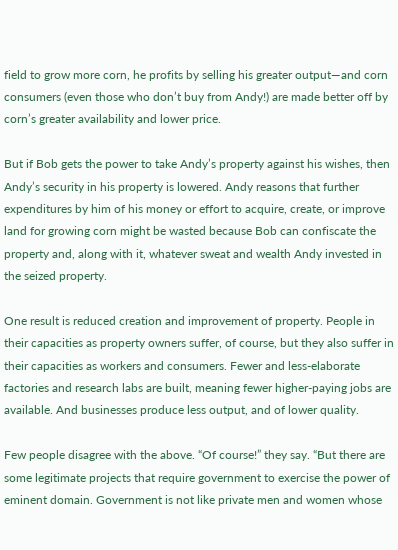field to grow more corn, he profits by selling his greater output—and corn consumers (even those who don’t buy from Andy!) are made better off by corn’s greater availability and lower price.

But if Bob gets the power to take Andy’s property against his wishes, then Andy’s security in his property is lowered. Andy reasons that further expenditures by him of his money or effort to acquire, create, or improve land for growing corn might be wasted because Bob can confiscate the property and, along with it, whatever sweat and wealth Andy invested in the seized property.

One result is reduced creation and improvement of property. People in their capacities as property owners suffer, of course, but they also suffer in their capacities as workers and consumers. Fewer and less-elaborate factories and research labs are built, meaning fewer higher-paying jobs are available. And businesses produce less output, and of lower quality.

Few people disagree with the above. “Of course!” they say. “But there are some legitimate projects that require government to exercise the power of eminent domain. Government is not like private men and women whose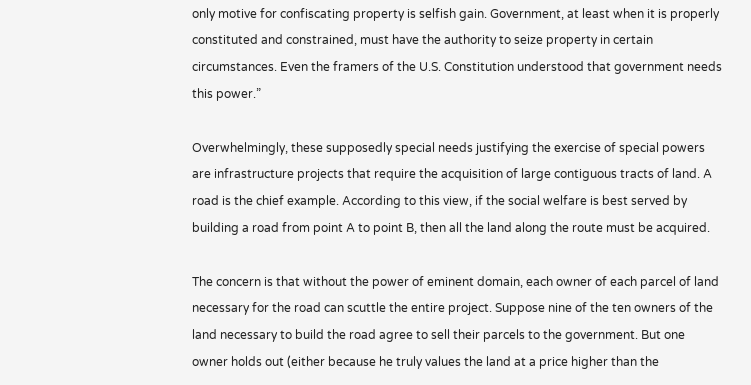only motive for confiscating property is selfish gain. Government, at least when it is properly constituted and constrained, must have the authority to seize property in certain circumstances. Even the framers of the U.S. Constitution understood that government needs this power.”

Overwhelmingly, these supposedly special needs justifying the exercise of special powers are infrastructure projects that require the acquisition of large contiguous tracts of land. A road is the chief example. According to this view, if the social welfare is best served by building a road from point A to point B, then all the land along the route must be acquired.

The concern is that without the power of eminent domain, each owner of each parcel of land necessary for the road can scuttle the entire project. Suppose nine of the ten owners of the land necessary to build the road agree to sell their parcels to the government. But one owner holds out (either because he truly values the land at a price higher than the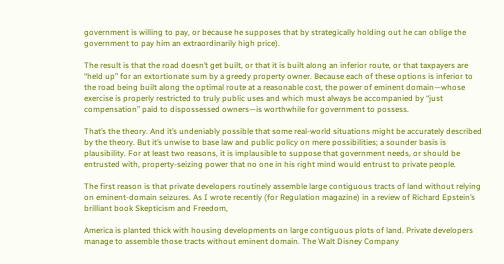government is willing to pay, or because he supposes that by strategically holding out he can oblige the government to pay him an extraordinarily high price).

The result is that the road doesn’t get built, or that it is built along an inferior route, or that taxpayers are “held up” for an extortionate sum by a greedy property owner. Because each of these options is inferior to the road being built along the optimal route at a reasonable cost, the power of eminent domain—whose exercise is properly restricted to truly public uses and which must always be accompanied by “just compensation” paid to dispossessed owners—is worthwhile for government to possess.

That’s the theory. And it’s undeniably possible that some real-world situations might be accurately described by the theory. But it’s unwise to base law and public policy on mere possibilities; a sounder basis is plausibility. For at least two reasons, it is implausible to suppose that government needs, or should be entrusted with, property-seizing power that no one in his right mind would entrust to private people.

The first reason is that private developers routinely assemble large contiguous tracts of land without relying on eminent-domain seizures. As I wrote recently (for Regulation magazine) in a review of Richard Epstein’s brilliant book Skepticism and Freedom,

America is planted thick with housing developments on large contiguous plots of land. Private developers manage to assemble those tracts without eminent domain. The Walt Disney Company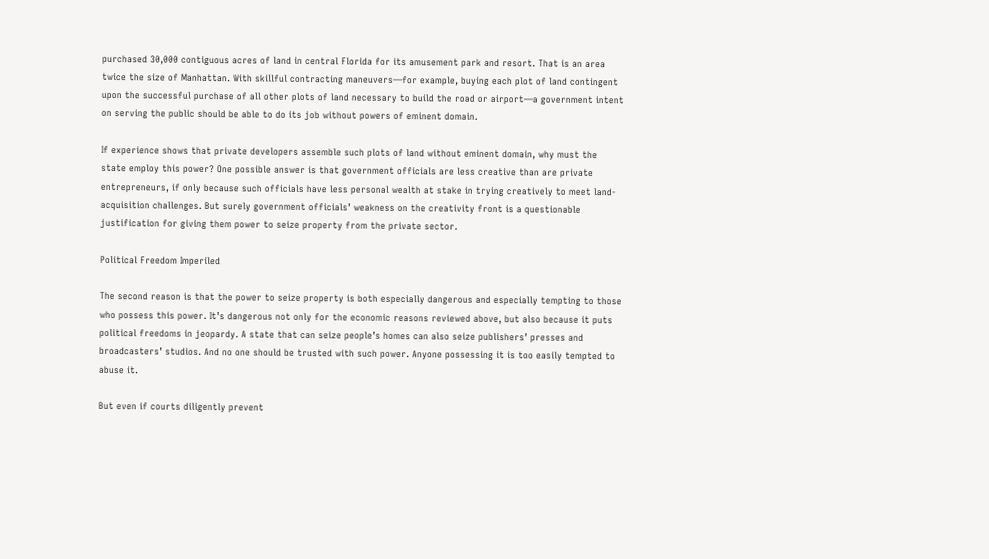purchased 30,000 contiguous acres of land in central Florida for its amusement park and resort. That is an area twice the size of Manhattan. With skillful contracting maneuvers—for example, buying each plot of land contingent upon the successful purchase of all other plots of land necessary to build the road or airport—a government intent on serving the public should be able to do its job without powers of eminent domain.

If experience shows that private developers assemble such plots of land without eminent domain, why must the state employ this power? One possible answer is that government officials are less creative than are private entrepreneurs, if only because such officials have less personal wealth at stake in trying creatively to meet land-acquisition challenges. But surely government officials’ weakness on the creativity front is a questionable justification for giving them power to seize property from the private sector.

Political Freedom Imperiled

The second reason is that the power to seize property is both especially dangerous and especially tempting to those who possess this power. It’s dangerous not only for the economic reasons reviewed above, but also because it puts political freedoms in jeopardy. A state that can seize people’s homes can also seize publishers’ presses and broadcasters’ studios. And no one should be trusted with such power. Anyone possessing it is too easily tempted to abuse it.

But even if courts diligently prevent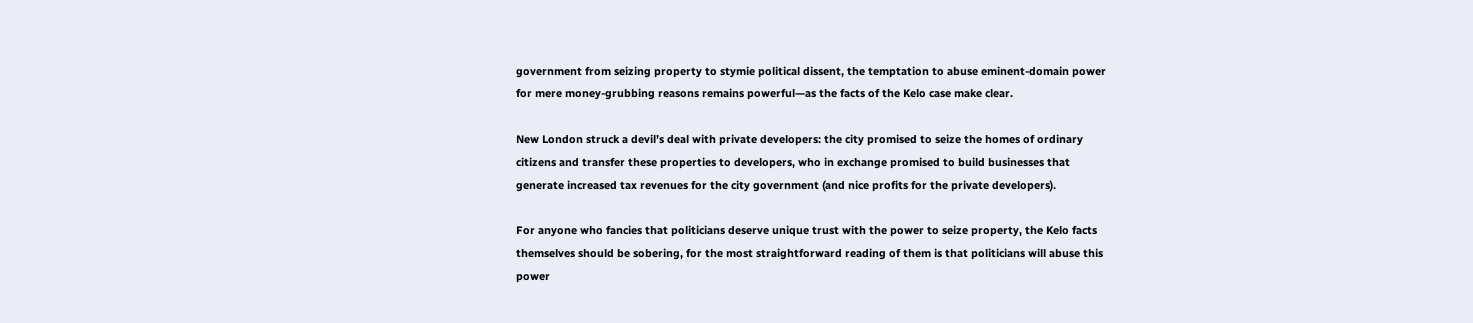government from seizing property to stymie political dissent, the temptation to abuse eminent-domain power for mere money-grubbing reasons remains powerful—as the facts of the Kelo case make clear.

New London struck a devil’s deal with private developers: the city promised to seize the homes of ordinary citizens and transfer these properties to developers, who in exchange promised to build businesses that generate increased tax revenues for the city government (and nice profits for the private developers).

For anyone who fancies that politicians deserve unique trust with the power to seize property, the Kelo facts themselves should be sobering, for the most straightforward reading of them is that politicians will abuse this power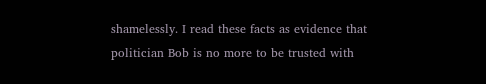shamelessly. I read these facts as evidence that politician Bob is no more to be trusted with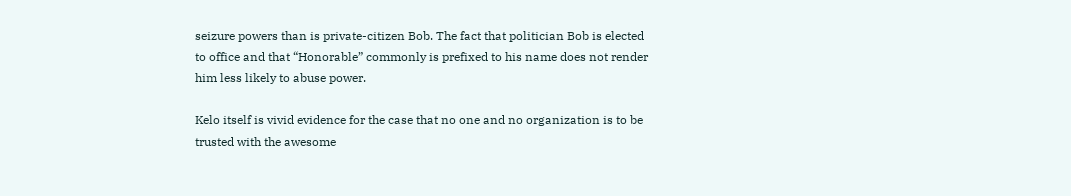seizure powers than is private-citizen Bob. The fact that politician Bob is elected to office and that “Honorable” commonly is prefixed to his name does not render him less likely to abuse power.

Kelo itself is vivid evidence for the case that no one and no organization is to be trusted with the awesome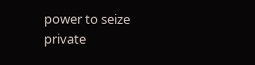power to seize private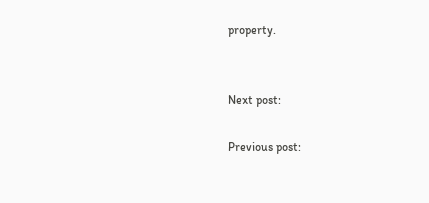property.


Next post:

Previous post: